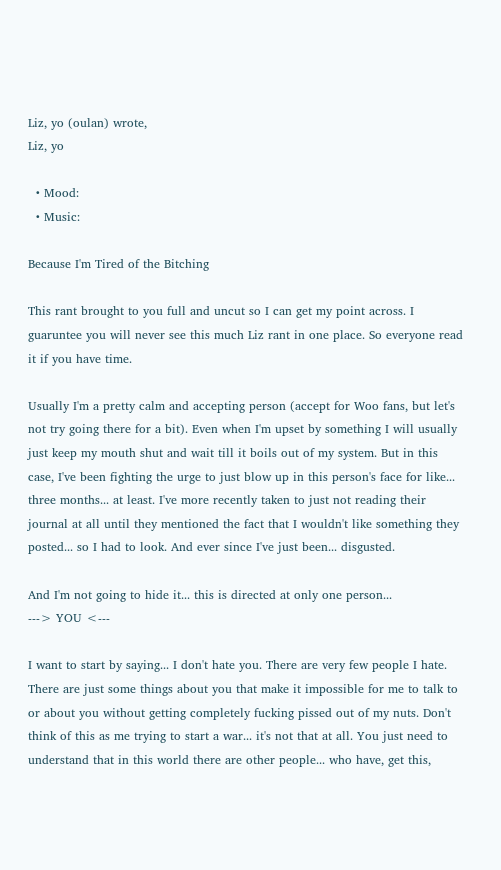Liz, yo (oulan) wrote,
Liz, yo

  • Mood:
  • Music:

Because I'm Tired of the Bitching

This rant brought to you full and uncut so I can get my point across. I guaruntee you will never see this much Liz rant in one place. So everyone read it if you have time.

Usually I'm a pretty calm and accepting person (accept for Woo fans, but let's not try going there for a bit). Even when I'm upset by something I will usually just keep my mouth shut and wait till it boils out of my system. But in this case, I've been fighting the urge to just blow up in this person's face for like... three months... at least. I've more recently taken to just not reading their journal at all until they mentioned the fact that I wouldn't like something they posted... so I had to look. And ever since I've just been... disgusted.

And I'm not going to hide it... this is directed at only one person...
---> YOU <---

I want to start by saying... I don't hate you. There are very few people I hate. There are just some things about you that make it impossible for me to talk to or about you without getting completely fucking pissed out of my nuts. Don't think of this as me trying to start a war... it's not that at all. You just need to understand that in this world there are other people... who have, get this,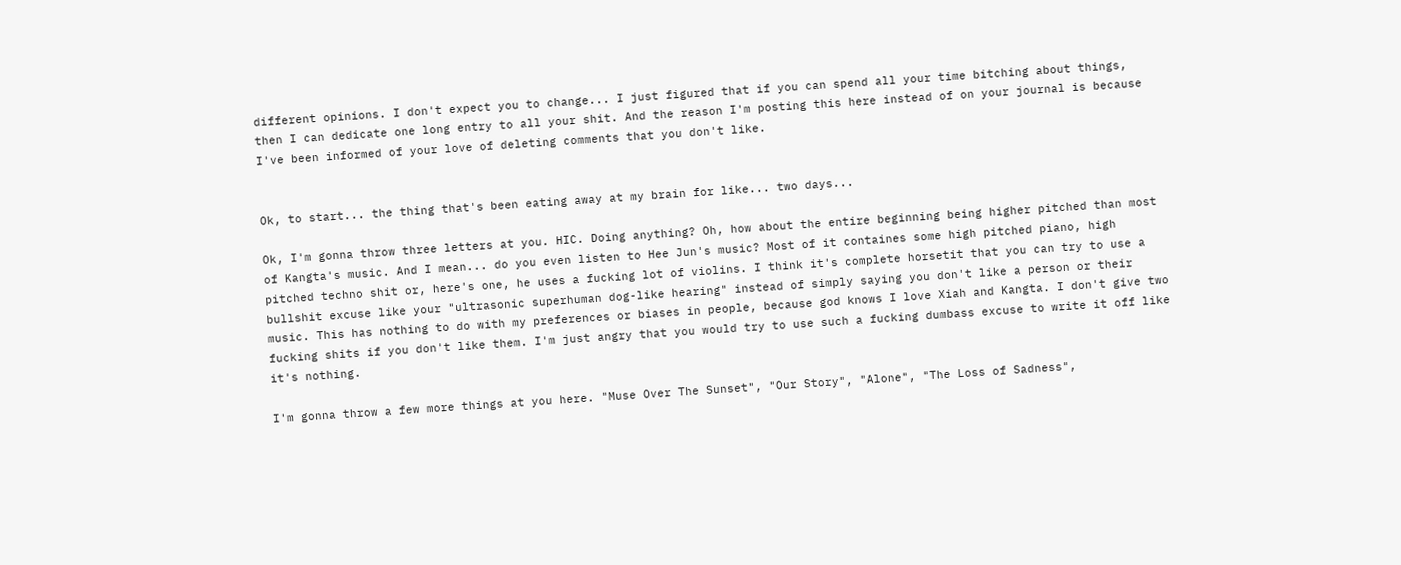different opinions. I don't expect you to change... I just figured that if you can spend all your time bitching about things, then I can dedicate one long entry to all your shit. And the reason I'm posting this here instead of on your journal is because I've been informed of your love of deleting comments that you don't like.


Ok, to start... the thing that's been eating away at my brain for like... two days...

Ok, I'm gonna throw three letters at you. HIC. Doing anything? Oh, how about the entire beginning being higher pitched than most of Kangta's music. And I mean... do you even listen to Hee Jun's music? Most of it containes some high pitched piano, high pitched techno shit or, here's one, he uses a fucking lot of violins. I think it's complete horsetit that you can try to use a bullshit excuse like your "ultrasonic superhuman dog-like hearing" instead of simply saying you don't like a person or their music. This has nothing to do with my preferences or biases in people, because god knows I love Xiah and Kangta. I don't give two fucking shits if you don't like them. I'm just angry that you would try to use such a fucking dumbass excuse to write it off like it's nothing.

I'm gonna throw a few more things at you here. "Muse Over The Sunset", "Our Story", "Alone", "The Loss of Sadness",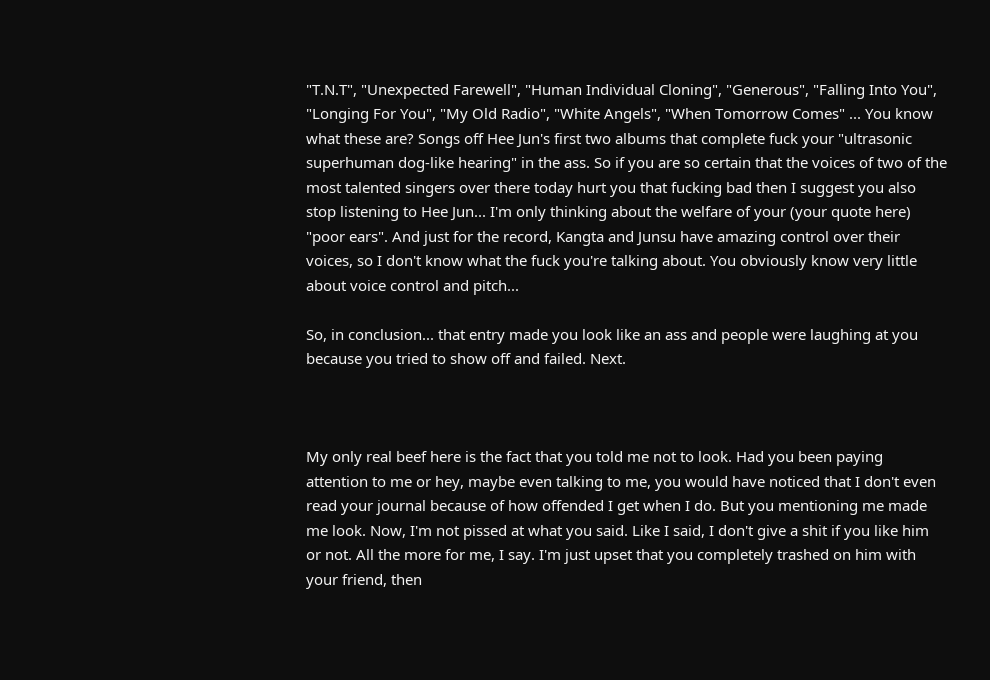"T.N.T", "Unexpected Farewell", "Human Individual Cloning", "Generous", "Falling Into You", "Longing For You", "My Old Radio", "White Angels", "When Tomorrow Comes" ... You know what these are? Songs off Hee Jun's first two albums that complete fuck your "ultrasonic superhuman dog-like hearing" in the ass. So if you are so certain that the voices of two of the most talented singers over there today hurt you that fucking bad then I suggest you also stop listening to Hee Jun... I'm only thinking about the welfare of your (your quote here) "poor ears". And just for the record, Kangta and Junsu have amazing control over their voices, so I don't know what the fuck you're talking about. You obviously know very little about voice control and pitch...

So, in conclusion... that entry made you look like an ass and people were laughing at you because you tried to show off and failed. Next.



My only real beef here is the fact that you told me not to look. Had you been paying attention to me or hey, maybe even talking to me, you would have noticed that I don't even read your journal because of how offended I get when I do. But you mentioning me made me look. Now, I'm not pissed at what you said. Like I said, I don't give a shit if you like him or not. All the more for me, I say. I'm just upset that you completely trashed on him with your friend, then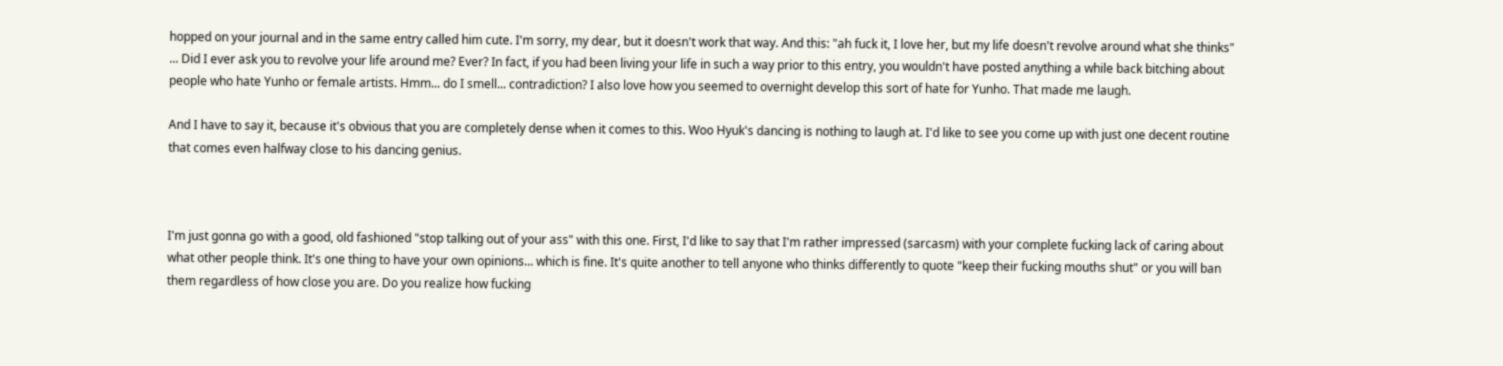hopped on your journal and in the same entry called him cute. I'm sorry, my dear, but it doesn't work that way. And this: "ah fuck it, I love her, but my life doesn't revolve around what she thinks" ... Did I ever ask you to revolve your life around me? Ever? In fact, if you had been living your life in such a way prior to this entry, you wouldn't have posted anything a while back bitching about people who hate Yunho or female artists. Hmm... do I smell... contradiction? I also love how you seemed to overnight develop this sort of hate for Yunho. That made me laugh.

And I have to say it, because it's obvious that you are completely dense when it comes to this. Woo Hyuk's dancing is nothing to laugh at. I'd like to see you come up with just one decent routine that comes even halfway close to his dancing genius.



I'm just gonna go with a good, old fashioned "stop talking out of your ass" with this one. First, I'd like to say that I'm rather impressed (sarcasm) with your complete fucking lack of caring about what other people think. It's one thing to have your own opinions... which is fine. It's quite another to tell anyone who thinks differently to quote "keep their fucking mouths shut" or you will ban them regardless of how close you are. Do you realize how fucking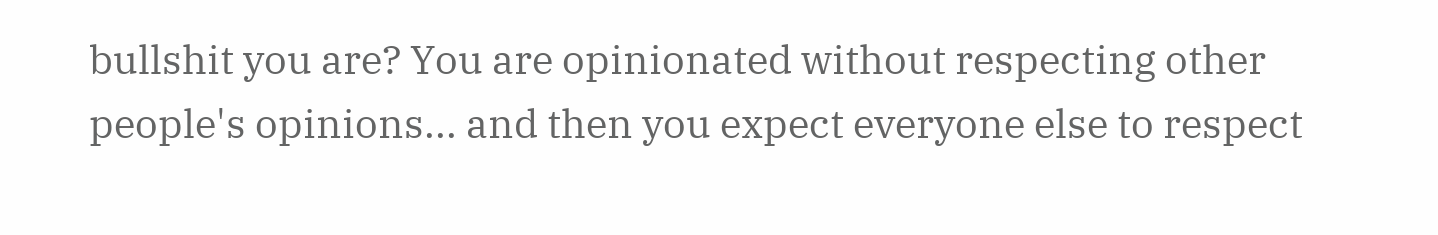bullshit you are? You are opinionated without respecting other people's opinions... and then you expect everyone else to respect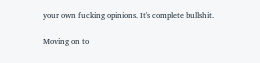your own fucking opinions. It's complete bullshit.

Moving on to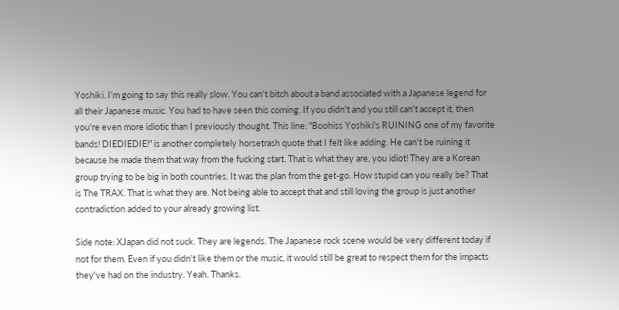Yoshiki. I'm going to say this really slow. You can't bitch about a band associated with a Japanese legend for all their Japanese music. You had to have seen this coming. If you didn't and you still can't accept it, then you're even more idiotic than I previously thought. This line: "Boohiss Yoshiki's RUINING one of my favorite bands! DIEDIEDIE!" is another completely horsetrash quote that I felt like adding. He can't be ruining it because he made them that way from the fucking start. That is what they are, you idiot! They are a Korean group trying to be big in both countries. It was the plan from the get-go. How stupid can you really be? That is The TRAX. That is what they are. Not being able to accept that and still loving the group is just another contradiction added to your already growing list.

Side note: XJapan did not suck. They are legends. The Japanese rock scene would be very different today if not for them. Even if you didn't like them or the music, it would still be great to respect them for the impacts they've had on the industry. Yeah. Thanks.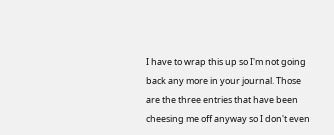I have to wrap this up so I'm not going back any more in your journal. Those are the three entries that have been cheesing me off anyway so I don't even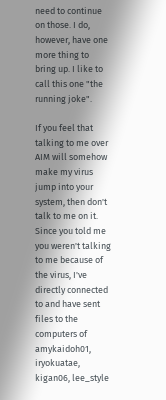need to continue on those. I do, however, have one more thing to bring up. I like to call this one "the running joke".

If you feel that talking to me over AIM will somehow make my virus jump into your system, then don't talk to me on it. Since you told me you weren't talking to me because of the virus, I've directly connected to and have sent files to the computers of amykaidoh01, iryokuatae, kigan06, lee_style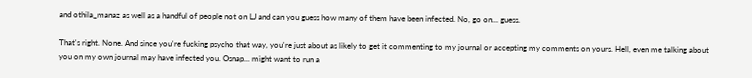and othila_manaz as well as a handful of people not on LJ and can you guess how many of them have been infected. No, go on... guess.

That's right. None. And since you're fucking psycho that way, you're just about as likely to get it commenting to my journal or accepting my comments on yours. Hell, even me talking about you on my own journal may have infected you. Osnap... might want to run a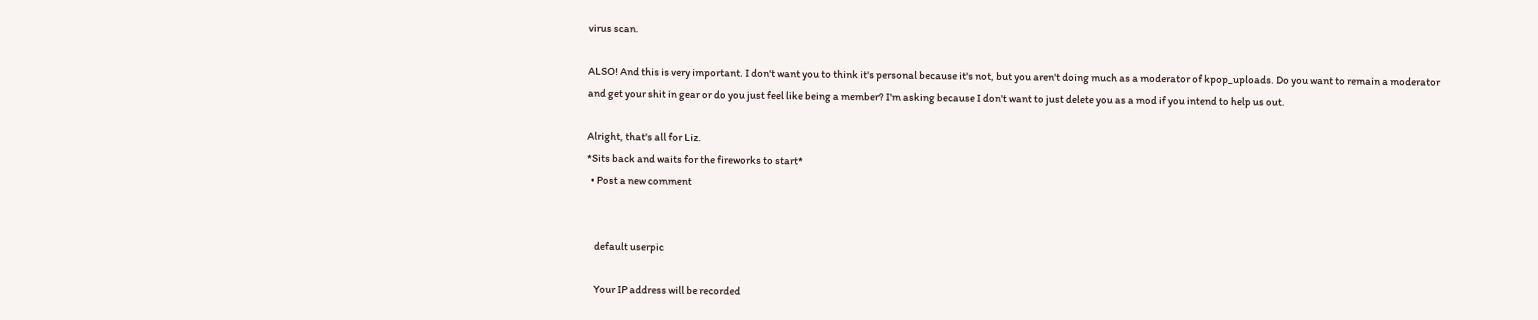virus scan.

ALSO! And this is very important. I don't want you to think it's personal because it's not, but you aren't doing much as a moderator of kpop_uploads. Do you want to remain a moderator and get your shit in gear or do you just feel like being a member? I'm asking because I don't want to just delete you as a mod if you intend to help us out.

Alright, that's all for Liz.
*Sits back and waits for the fireworks to start*
  • Post a new comment


    default userpic

    Your IP address will be recorded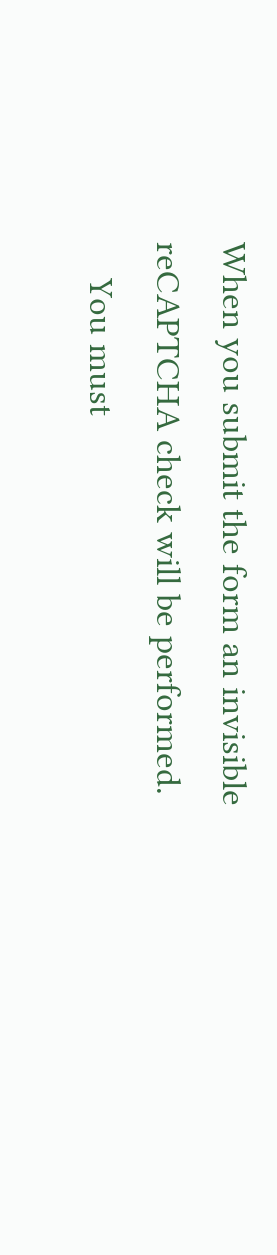When you submit the form an invisible reCAPTCHA check will be performed.
    You must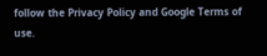follow the Privacy Policy and Google Terms of use.